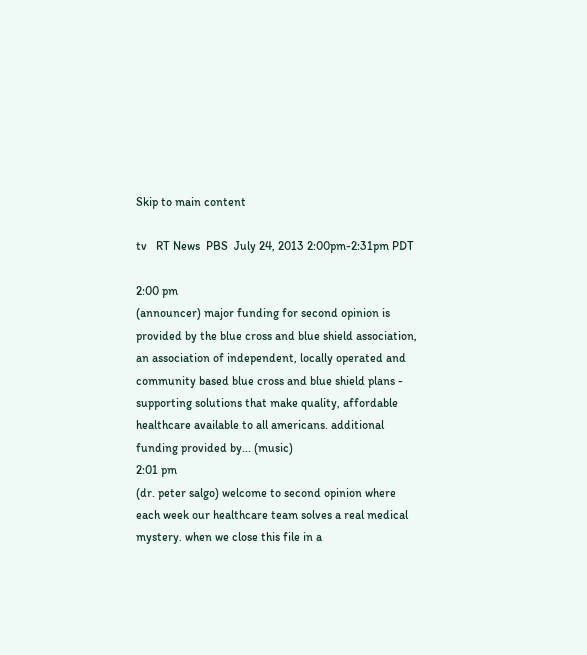Skip to main content

tv   RT News  PBS  July 24, 2013 2:00pm-2:31pm PDT

2:00 pm
(announcer) major funding for second opinion is provided by the blue cross and blue shield association, an association of independent, locally operated and community based blue cross and blue shield plans - supporting solutions that make quality, affordable healthcare available to all americans. additional funding provided by... (music)
2:01 pm
(dr. peter salgo) welcome to second opinion where each week our healthcare team solves a real medical mystery. when we close this file in a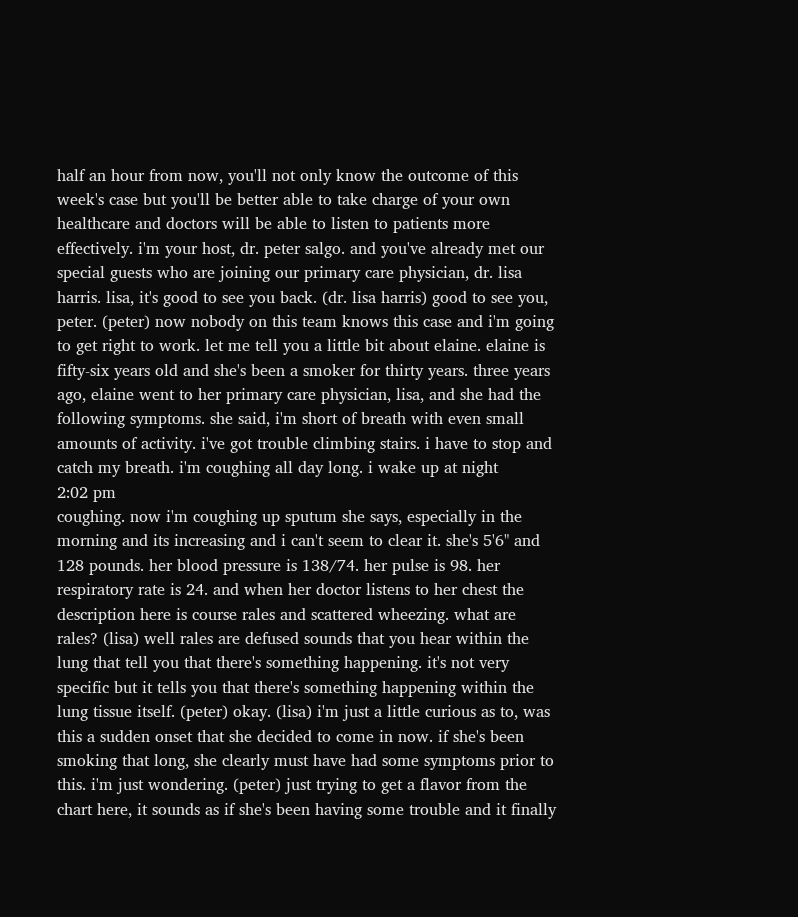half an hour from now, you'll not only know the outcome of this week's case but you'll be better able to take charge of your own healthcare and doctors will be able to listen to patients more effectively. i'm your host, dr. peter salgo. and you've already met our special guests who are joining our primary care physician, dr. lisa harris. lisa, it's good to see you back. (dr. lisa harris) good to see you, peter. (peter) now nobody on this team knows this case and i'm going to get right to work. let me tell you a little bit about elaine. elaine is fifty-six years old and she's been a smoker for thirty years. three years ago, elaine went to her primary care physician, lisa, and she had the following symptoms. she said, i'm short of breath with even small amounts of activity. i've got trouble climbing stairs. i have to stop and catch my breath. i'm coughing all day long. i wake up at night
2:02 pm
coughing. now i'm coughing up sputum she says, especially in the morning and its increasing and i can't seem to clear it. she's 5'6" and 128 pounds. her blood pressure is 138/74. her pulse is 98. her respiratory rate is 24. and when her doctor listens to her chest the description here is course rales and scattered wheezing. what are rales? (lisa) well rales are defused sounds that you hear within the lung that tell you that there's something happening. it's not very specific but it tells you that there's something happening within the lung tissue itself. (peter) okay. (lisa) i'm just a little curious as to, was this a sudden onset that she decided to come in now. if she's been smoking that long, she clearly must have had some symptoms prior to this. i'm just wondering. (peter) just trying to get a flavor from the chart here, it sounds as if she's been having some trouble and it finally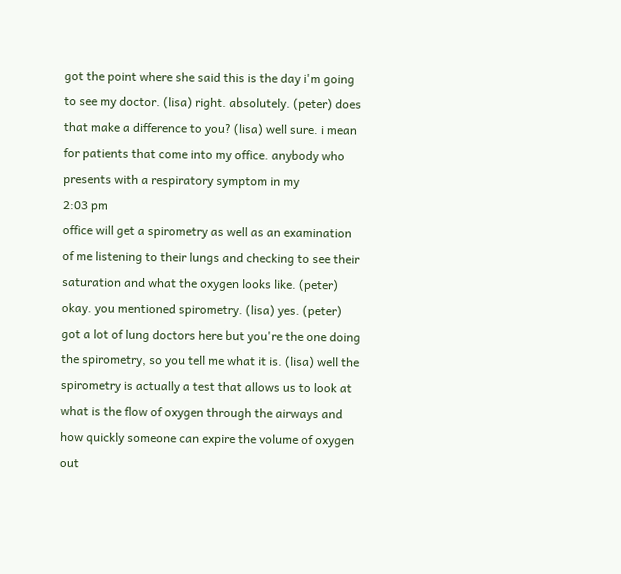got the point where she said this is the day i'm going to see my doctor. (lisa) right. absolutely. (peter) does that make a difference to you? (lisa) well sure. i mean for patients that come into my office. anybody who presents with a respiratory symptom in my
2:03 pm
office will get a spirometry as well as an examination of me listening to their lungs and checking to see their saturation and what the oxygen looks like. (peter) okay. you mentioned spirometry. (lisa) yes. (peter) got a lot of lung doctors here but you're the one doing the spirometry, so you tell me what it is. (lisa) well the spirometry is actually a test that allows us to look at what is the flow of oxygen through the airways and how quickly someone can expire the volume of oxygen out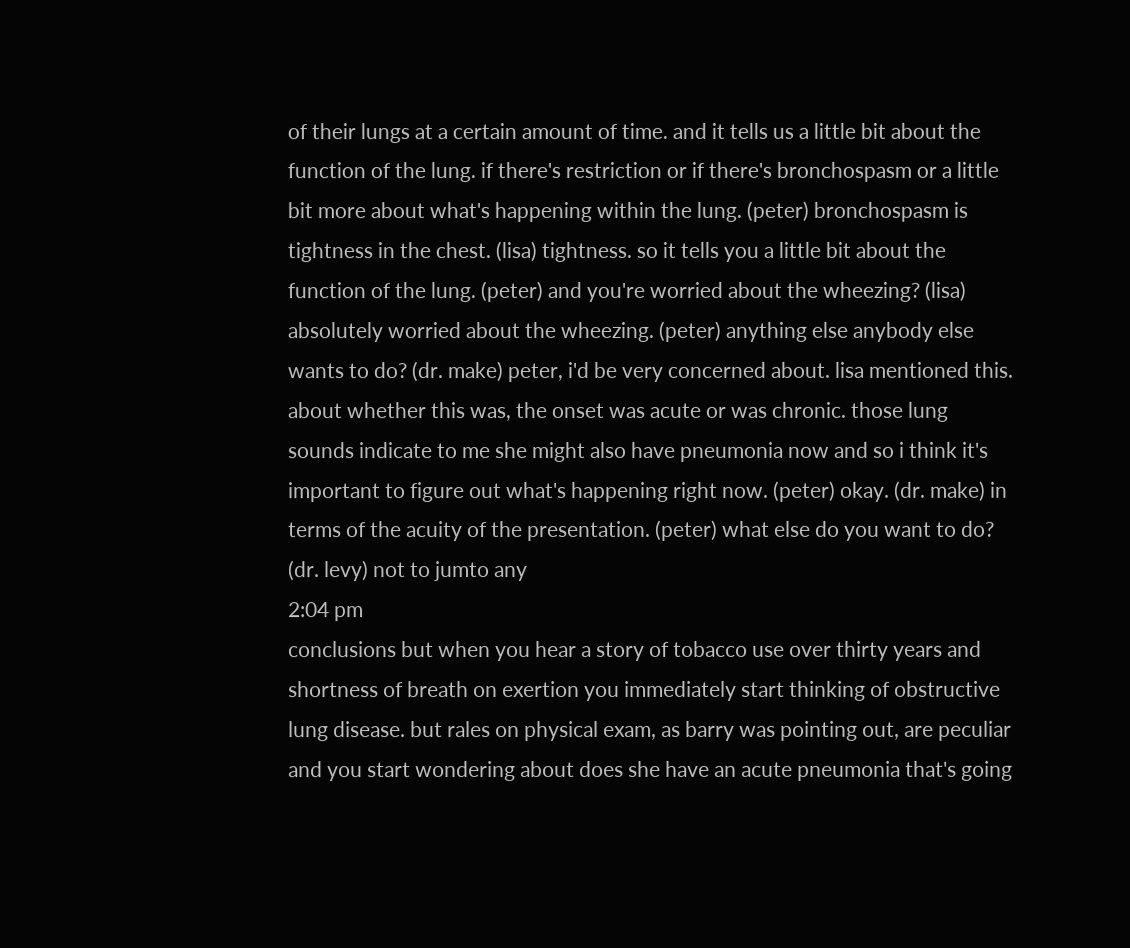of their lungs at a certain amount of time. and it tells us a little bit about the function of the lung. if there's restriction or if there's bronchospasm or a little bit more about what's happening within the lung. (peter) bronchospasm is tightness in the chest. (lisa) tightness. so it tells you a little bit about the function of the lung. (peter) and you're worried about the wheezing? (lisa) absolutely worried about the wheezing. (peter) anything else anybody else wants to do? (dr. make) peter, i'd be very concerned about. lisa mentioned this. about whether this was, the onset was acute or was chronic. those lung sounds indicate to me she might also have pneumonia now and so i think it's important to figure out what's happening right now. (peter) okay. (dr. make) in terms of the acuity of the presentation. (peter) what else do you want to do? (dr. levy) not to jumto any
2:04 pm
conclusions but when you hear a story of tobacco use over thirty years and shortness of breath on exertion you immediately start thinking of obstructive lung disease. but rales on physical exam, as barry was pointing out, are peculiar and you start wondering about does she have an acute pneumonia that's going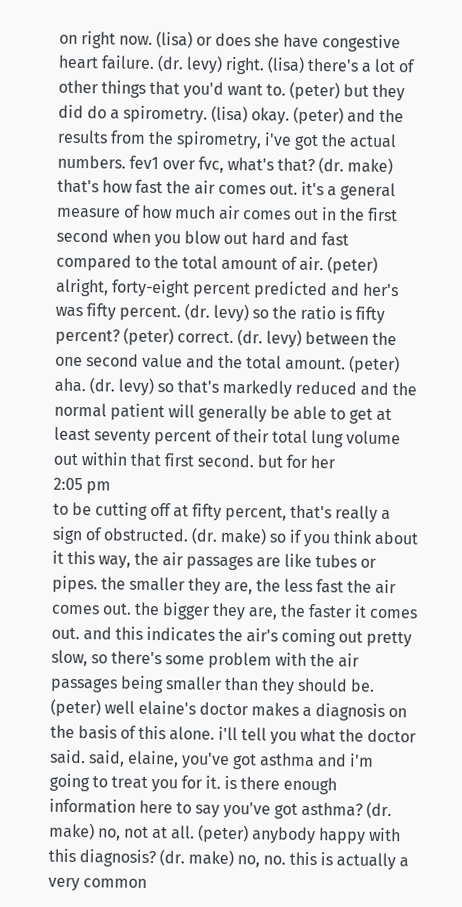on right now. (lisa) or does she have congestive heart failure. (dr. levy) right. (lisa) there's a lot of other things that you'd want to. (peter) but they did do a spirometry. (lisa) okay. (peter) and the results from the spirometry, i've got the actual numbers. fev1 over fvc, what's that? (dr. make) that's how fast the air comes out. it's a general measure of how much air comes out in the first second when you blow out hard and fast compared to the total amount of air. (peter) alright, forty-eight percent predicted and her's was fifty percent. (dr. levy) so the ratio is fifty percent? (peter) correct. (dr. levy) between the one second value and the total amount. (peter) aha. (dr. levy) so that's markedly reduced and the normal patient will generally be able to get at least seventy percent of their total lung volume out within that first second. but for her
2:05 pm
to be cutting off at fifty percent, that's really a sign of obstructed. (dr. make) so if you think about it this way, the air passages are like tubes or pipes. the smaller they are, the less fast the air comes out. the bigger they are, the faster it comes out. and this indicates the air's coming out pretty slow, so there's some problem with the air passages being smaller than they should be. (peter) well elaine's doctor makes a diagnosis on the basis of this alone. i'll tell you what the doctor said. said, elaine, you've got asthma and i'm going to treat you for it. is there enough information here to say you've got asthma? (dr. make) no, not at all. (peter) anybody happy with this diagnosis? (dr. make) no, no. this is actually a very common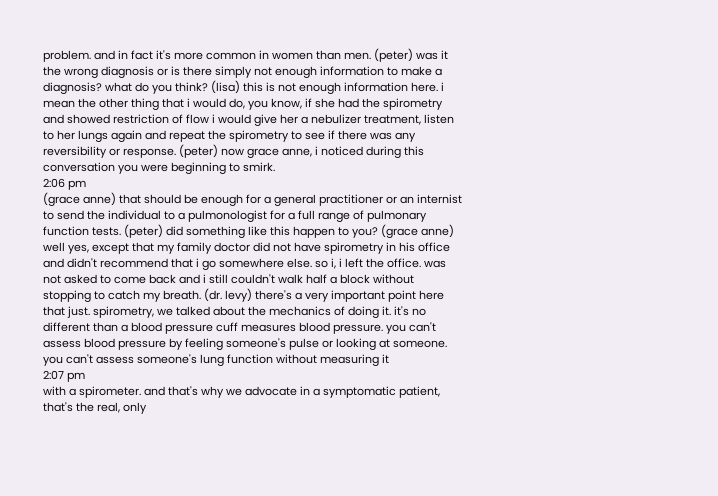problem. and in fact it's more common in women than men. (peter) was it the wrong diagnosis or is there simply not enough information to make a diagnosis? what do you think? (lisa) this is not enough information here. i mean the other thing that i would do, you know, if she had the spirometry and showed restriction of flow i would give her a nebulizer treatment, listen to her lungs again and repeat the spirometry to see if there was any reversibility or response. (peter) now grace anne, i noticed during this conversation you were beginning to smirk.
2:06 pm
(grace anne) that should be enough for a general practitioner or an internist to send the individual to a pulmonologist for a full range of pulmonary function tests. (peter) did something like this happen to you? (grace anne) well yes, except that my family doctor did not have spirometry in his office and didn't recommend that i go somewhere else. so i, i left the office. was not asked to come back and i still couldn't walk half a block without stopping to catch my breath. (dr. levy) there's a very important point here that just. spirometry, we talked about the mechanics of doing it. it's no different than a blood pressure cuff measures blood pressure. you can't assess blood pressure by feeling someone's pulse or looking at someone. you can't assess someone's lung function without measuring it
2:07 pm
with a spirometer. and that's why we advocate in a symptomatic patient, that's the real, only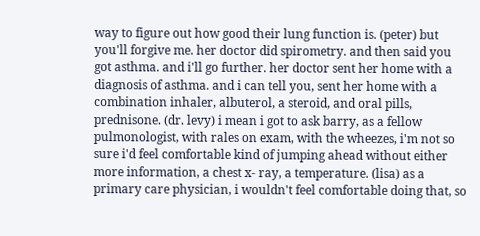way to figure out how good their lung function is. (peter) but you'll forgive me. her doctor did spirometry. and then said you got asthma. and i'll go further. her doctor sent her home with a diagnosis of asthma. and i can tell you, sent her home with a combination inhaler, albuterol, a steroid, and oral pills, prednisone. (dr. levy) i mean i got to ask barry, as a fellow pulmonologist, with rales on exam, with the wheezes, i'm not so sure i'd feel comfortable kind of jumping ahead without either more information, a chest x- ray, a temperature. (lisa) as a primary care physician, i wouldn't feel comfortable doing that, so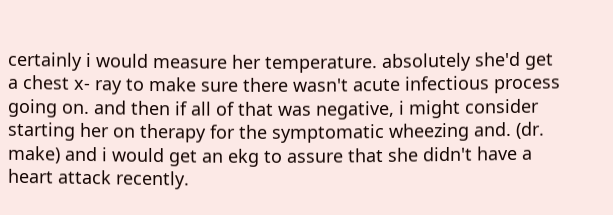certainly i would measure her temperature. absolutely she'd get a chest x- ray to make sure there wasn't acute infectious process going on. and then if all of that was negative, i might consider starting her on therapy for the symptomatic wheezing and. (dr. make) and i would get an ekg to assure that she didn't have a heart attack recently.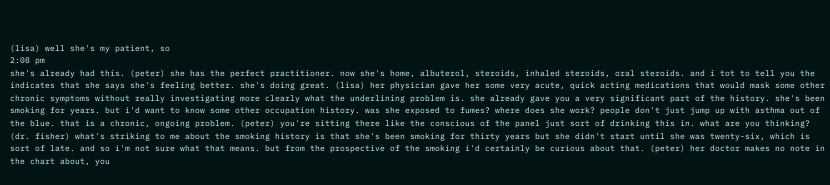(lisa) well she's my patient, so
2:08 pm
she's already had this. (peter) she has the perfect practitioner. now she's home, albuterol, steroids, inhaled steroids, oral steroids. and i tot to tell you the indicates that she says she's feeling better. she's doing great. (lisa) her physician gave her some very acute, quick acting medications that would mask some other chronic symptoms without really investigating more clearly what the underlining problem is. she already gave you a very significant part of the history. she's been smoking for years. but i'd want to know some other occupation history. was she exposed to fumes? where does she work? people don't just jump up with asthma out of the blue. that is a chronic, ongoing problem. (peter) you're sitting there like the conscious of the panel just sort of drinking this in. what are you thinking? (dr. fisher) what's striking to me about the smoking history is that she's been smoking for thirty years but she didn't start until she was twenty-six, which is sort of late. and so i'm not sure what that means. but from the prospective of the smoking i'd certainly be curious about that. (peter) her doctor makes no note in the chart about, you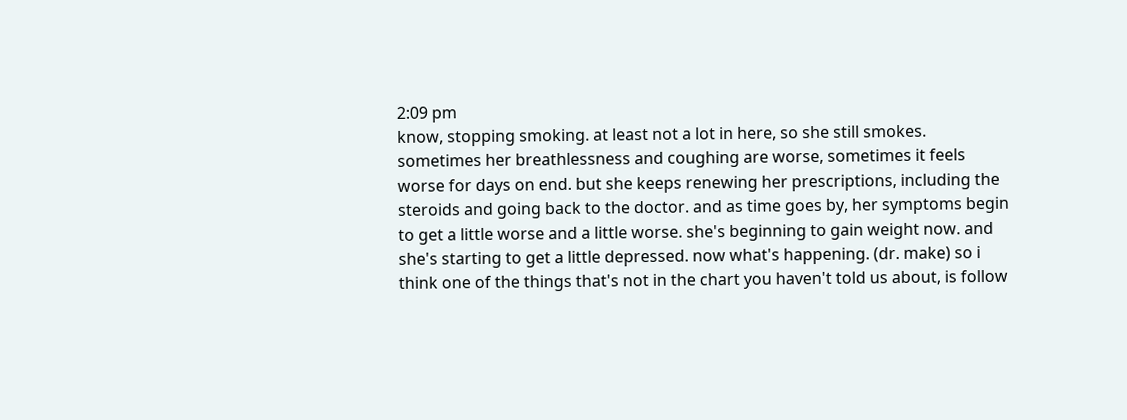2:09 pm
know, stopping smoking. at least not a lot in here, so she still smokes. sometimes her breathlessness and coughing are worse, sometimes it feels worse for days on end. but she keeps renewing her prescriptions, including the steroids and going back to the doctor. and as time goes by, her symptoms begin to get a little worse and a little worse. she's beginning to gain weight now. and she's starting to get a little depressed. now what's happening. (dr. make) so i think one of the things that's not in the chart you haven't told us about, is follow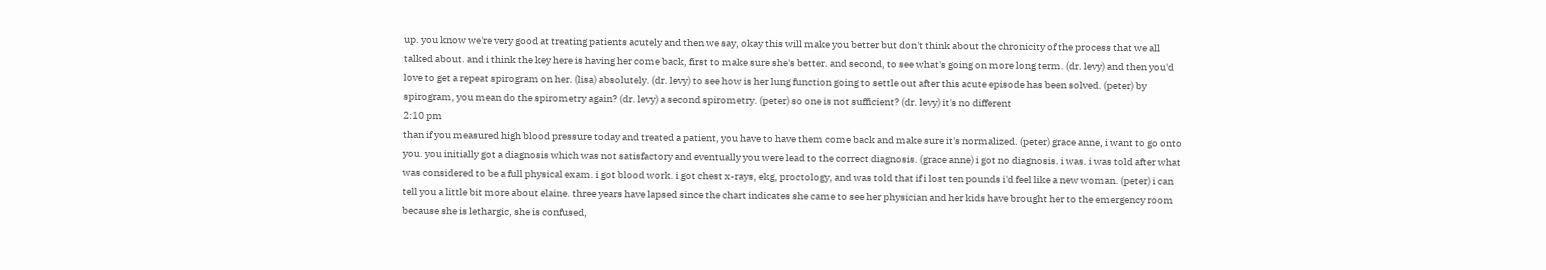up. you know we're very good at treating patients acutely and then we say, okay this will make you better but don't think about the chronicity of the process that we all talked about. and i think the key here is having her come back, first to make sure she's better. and second, to see what's going on more long term. (dr. levy) and then you'd love to get a repeat spirogram on her. (lisa) absolutely. (dr. levy) to see how is her lung function going to settle out after this acute episode has been solved. (peter) by spirogram, you mean do the spirometry again? (dr. levy) a second spirometry. (peter) so one is not sufficient? (dr. levy) it's no different
2:10 pm
than if you measured high blood pressure today and treated a patient, you have to have them come back and make sure it's normalized. (peter) grace anne, i want to go onto you. you initially got a diagnosis which was not satisfactory and eventually you were lead to the correct diagnosis. (grace anne) i got no diagnosis. i was. i was told after what was considered to be a full physical exam. i got blood work. i got chest x-rays, ekg, proctology, and was told that if i lost ten pounds i'd feel like a new woman. (peter) i can tell you a little bit more about elaine. three years have lapsed since the chart indicates she came to see her physician and her kids have brought her to the emergency room because she is lethargic, she is confused,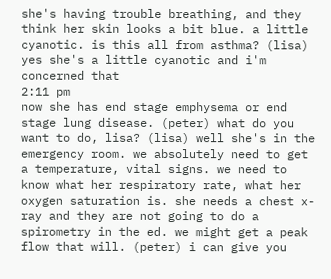she's having trouble breathing, and they think her skin looks a bit blue. a little cyanotic. is this all from asthma? (lisa) yes she's a little cyanotic and i'm concerned that
2:11 pm
now she has end stage emphysema or end stage lung disease. (peter) what do you want to do, lisa? (lisa) well she's in the emergency room. we absolutely need to get a temperature, vital signs. we need to know what her respiratory rate, what her oxygen saturation is. she needs a chest x-ray and they are not going to do a spirometry in the ed. we might get a peak flow that will. (peter) i can give you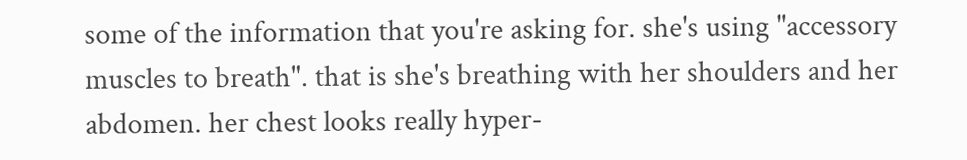some of the information that you're asking for. she's using "accessory muscles to breath". that is she's breathing with her shoulders and her abdomen. her chest looks really hyper-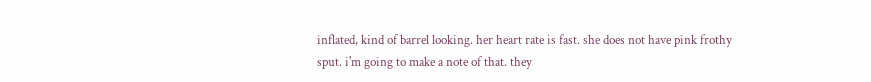inflated, kind of barrel looking. her heart rate is fast. she does not have pink frothy sput. i'm going to make a note of that. they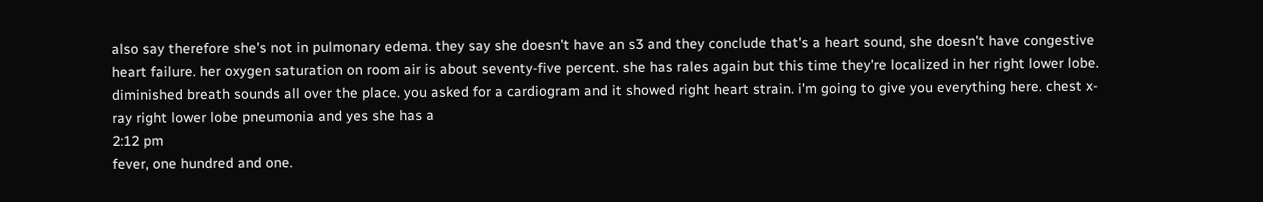also say therefore she's not in pulmonary edema. they say she doesn't have an s3 and they conclude that's a heart sound, she doesn't have congestive heart failure. her oxygen saturation on room air is about seventy-five percent. she has rales again but this time they're localized in her right lower lobe. diminished breath sounds all over the place. you asked for a cardiogram and it showed right heart strain. i'm going to give you everything here. chest x-ray right lower lobe pneumonia and yes she has a
2:12 pm
fever, one hundred and one.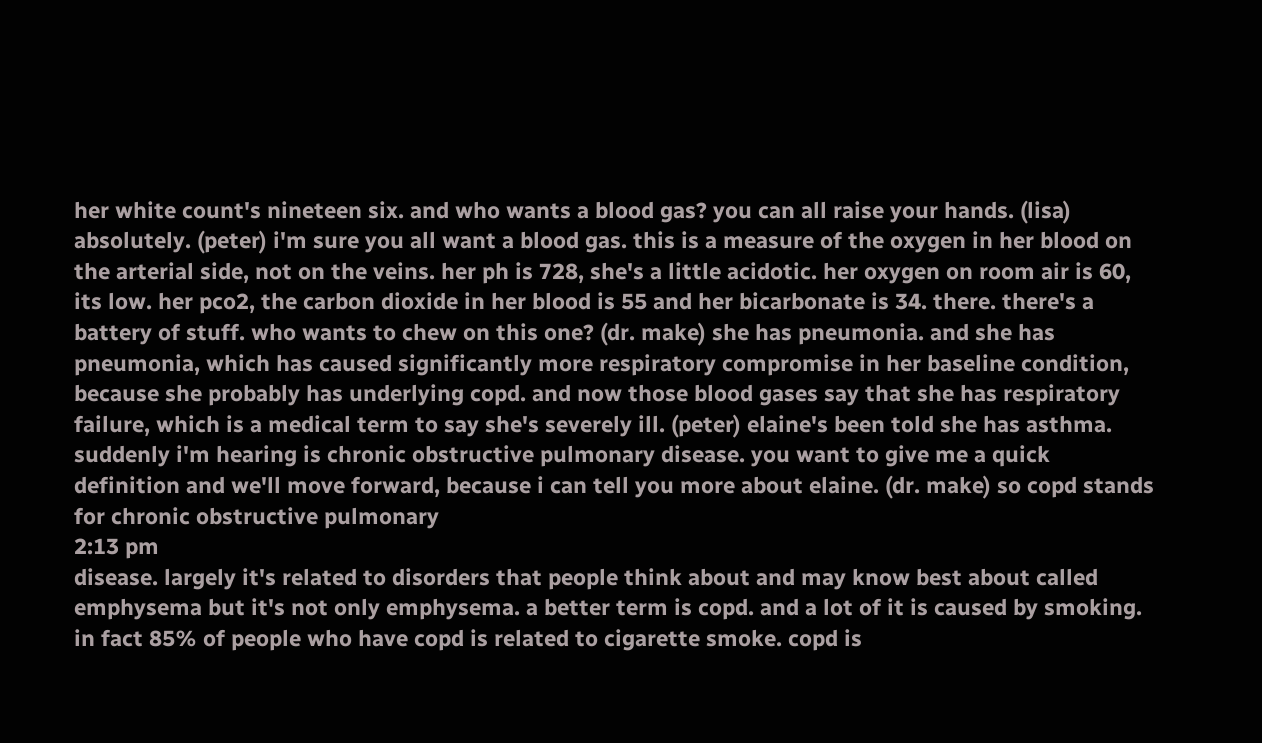her white count's nineteen six. and who wants a blood gas? you can all raise your hands. (lisa) absolutely. (peter) i'm sure you all want a blood gas. this is a measure of the oxygen in her blood on the arterial side, not on the veins. her ph is 728, she's a little acidotic. her oxygen on room air is 60, its low. her pco2, the carbon dioxide in her blood is 55 and her bicarbonate is 34. there. there's a battery of stuff. who wants to chew on this one? (dr. make) she has pneumonia. and she has pneumonia, which has caused significantly more respiratory compromise in her baseline condition, because she probably has underlying copd. and now those blood gases say that she has respiratory failure, which is a medical term to say she's severely ill. (peter) elaine's been told she has asthma. suddenly i'm hearing is chronic obstructive pulmonary disease. you want to give me a quick definition and we'll move forward, because i can tell you more about elaine. (dr. make) so copd stands for chronic obstructive pulmonary
2:13 pm
disease. largely it's related to disorders that people think about and may know best about called emphysema but it's not only emphysema. a better term is copd. and a lot of it is caused by smoking. in fact 85% of people who have copd is related to cigarette smoke. copd is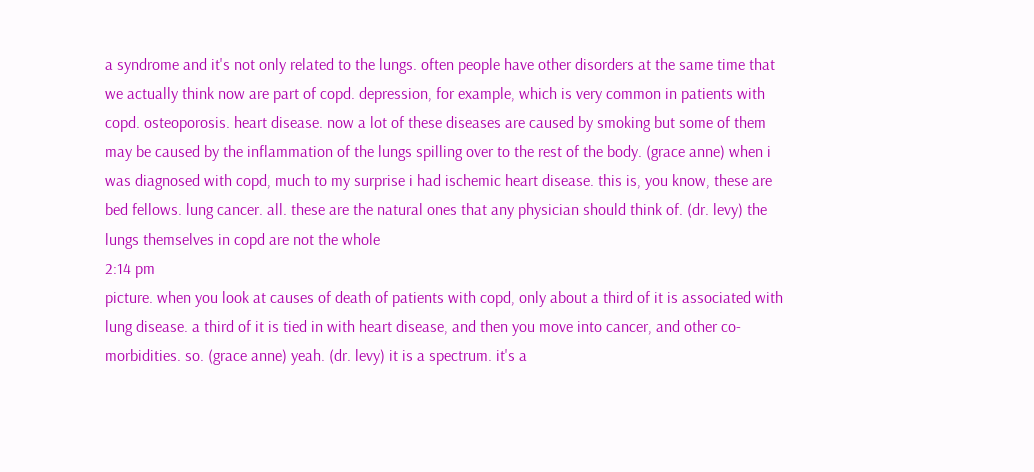a syndrome and it's not only related to the lungs. often people have other disorders at the same time that we actually think now are part of copd. depression, for example, which is very common in patients with copd. osteoporosis. heart disease. now a lot of these diseases are caused by smoking but some of them may be caused by the inflammation of the lungs spilling over to the rest of the body. (grace anne) when i was diagnosed with copd, much to my surprise i had ischemic heart disease. this is, you know, these are bed fellows. lung cancer. all. these are the natural ones that any physician should think of. (dr. levy) the lungs themselves in copd are not the whole
2:14 pm
picture. when you look at causes of death of patients with copd, only about a third of it is associated with lung disease. a third of it is tied in with heart disease, and then you move into cancer, and other co-morbidities. so. (grace anne) yeah. (dr. levy) it is a spectrum. it's a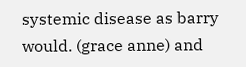systemic disease as barry would. (grace anne) and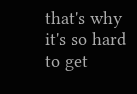that's why it's so hard to get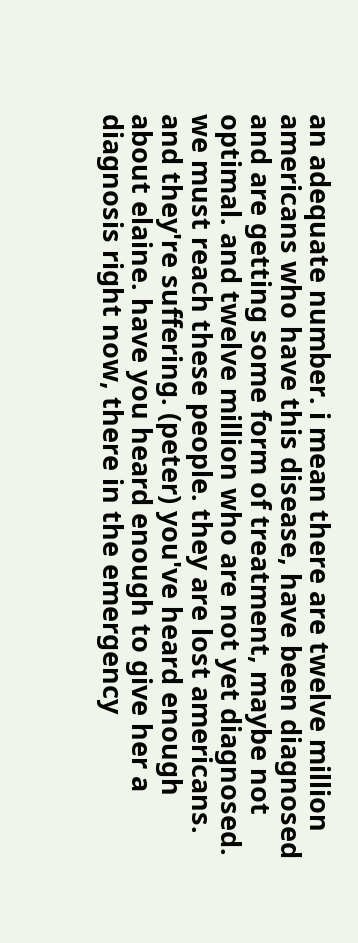an adequate number. i mean there are twelve million americans who have this disease, have been diagnosed and are getting some form of treatment, maybe not optimal. and twelve million who are not yet diagnosed. we must reach these people. they are lost americans. and they're suffering. (peter) you've heard enough about elaine. have you heard enough to give her a diagnosis right now, there in the emergency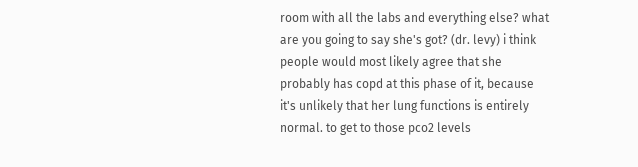room with all the labs and everything else? what are you going to say she's got? (dr. levy) i think people would most likely agree that she probably has copd at this phase of it, because it's unlikely that her lung functions is entirely normal. to get to those pco2 levels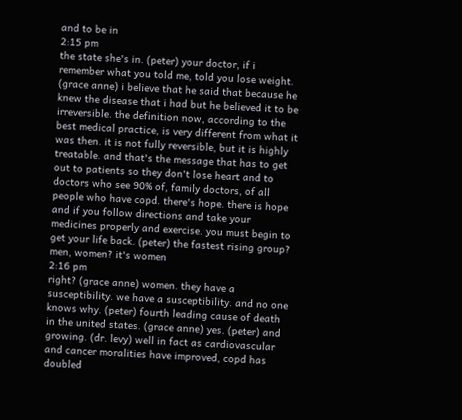and to be in
2:15 pm
the state she's in. (peter) your doctor, if i remember what you told me, told you lose weight. (grace anne) i believe that he said that because he knew the disease that i had but he believed it to be irreversible. the definition now, according to the best medical practice, is very different from what it was then. it is not fully reversible, but it is highly treatable. and that's the message that has to get out to patients so they don't lose heart and to doctors who see 90% of, family doctors, of all people who have copd. there's hope. there is hope and if you follow directions and take your medicines properly and exercise. you must begin to get your life back. (peter) the fastest rising group? men, women? it's women
2:16 pm
right? (grace anne) women. they have a susceptibility. we have a susceptibility. and no one knows why. (peter) fourth leading cause of death in the united states. (grace anne) yes. (peter) and growing. (dr. levy) well in fact as cardiovascular and cancer moralities have improved, copd has doubled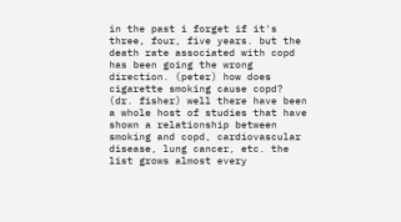in the past i forget if it's three, four, five years. but the death rate associated with copd has been going the wrong direction. (peter) how does cigarette smoking cause copd? (dr. fisher) well there have been a whole host of studies that have shown a relationship between smoking and copd, cardiovascular disease, lung cancer, etc. the list grows almost every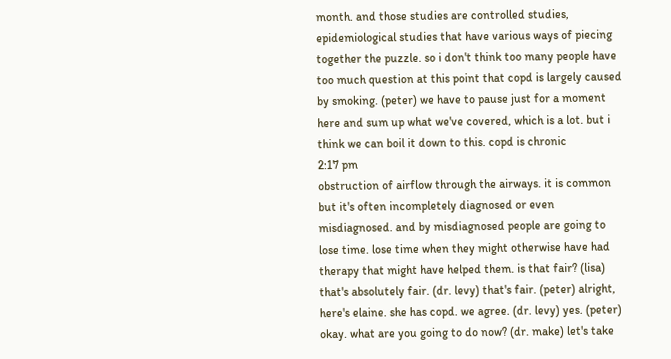month. and those studies are controlled studies, epidemiological studies that have various ways of piecing together the puzzle. so i don't think too many people have too much question at this point that copd is largely caused by smoking. (peter) we have to pause just for a moment here and sum up what we've covered, which is a lot. but i think we can boil it down to this. copd is chronic
2:17 pm
obstruction of airflow through the airways. it is common but it's often incompletely diagnosed or even misdiagnosed. and by misdiagnosed people are going to lose time. lose time when they might otherwise have had therapy that might have helped them. is that fair? (lisa) that's absolutely fair. (dr. levy) that's fair. (peter) alright, here's elaine. she has copd. we agree. (dr. levy) yes. (peter) okay. what are you going to do now? (dr. make) let's take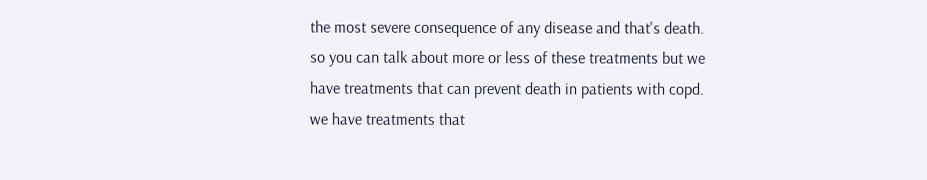the most severe consequence of any disease and that's death. so you can talk about more or less of these treatments but we have treatments that can prevent death in patients with copd. we have treatments that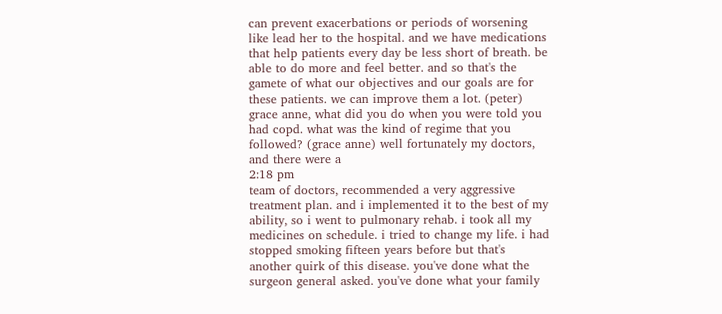can prevent exacerbations or periods of worsening like lead her to the hospital. and we have medications that help patients every day be less short of breath. be able to do more and feel better. and so that's the gamete of what our objectives and our goals are for these patients. we can improve them a lot. (peter) grace anne, what did you do when you were told you had copd. what was the kind of regime that you followed? (grace anne) well fortunately my doctors, and there were a
2:18 pm
team of doctors, recommended a very aggressive treatment plan. and i implemented it to the best of my ability, so i went to pulmonary rehab. i took all my medicines on schedule. i tried to change my life. i had stopped smoking fifteen years before but that's another quirk of this disease. you've done what the surgeon general asked. you've done what your family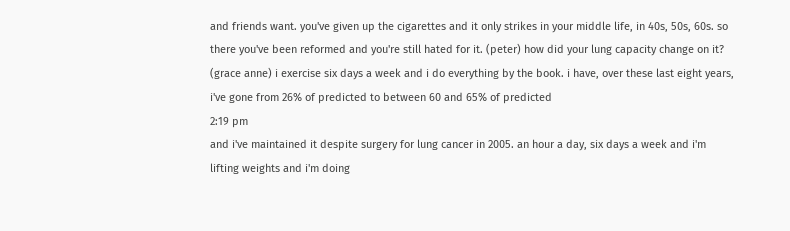and friends want. you've given up the cigarettes and it only strikes in your middle life, in 40s, 50s, 60s. so there you've been reformed and you're still hated for it. (peter) how did your lung capacity change on it? (grace anne) i exercise six days a week and i do everything by the book. i have, over these last eight years, i've gone from 26% of predicted to between 60 and 65% of predicted
2:19 pm
and i've maintained it despite surgery for lung cancer in 2005. an hour a day, six days a week and i'm lifting weights and i'm doing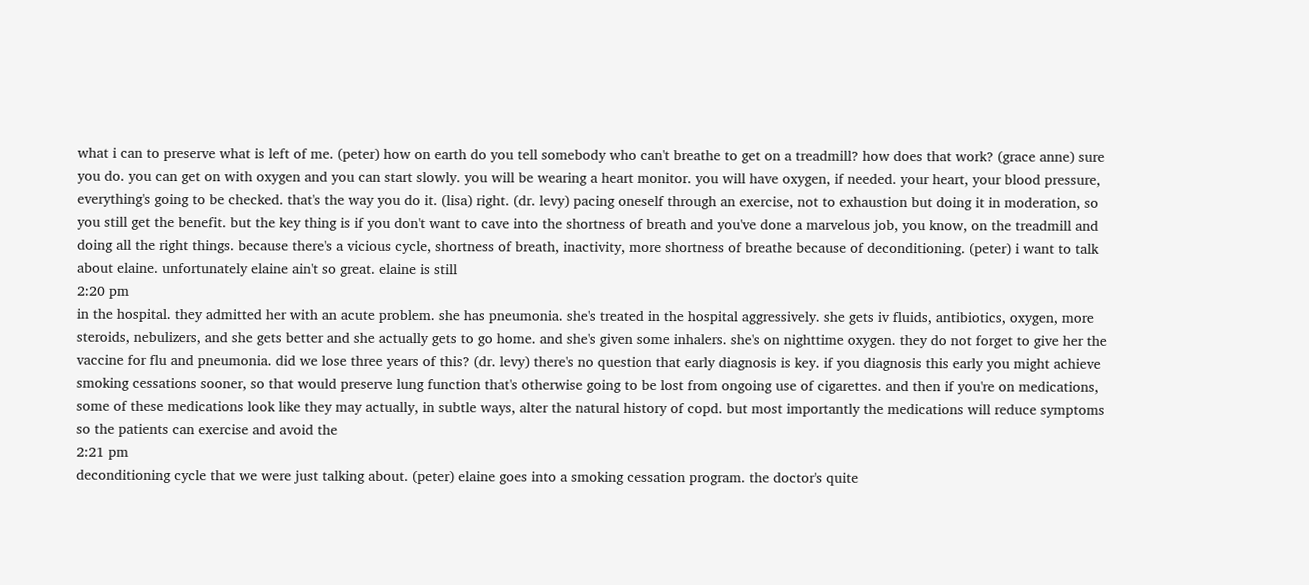what i can to preserve what is left of me. (peter) how on earth do you tell somebody who can't breathe to get on a treadmill? how does that work? (grace anne) sure you do. you can get on with oxygen and you can start slowly. you will be wearing a heart monitor. you will have oxygen, if needed. your heart, your blood pressure, everything's going to be checked. that's the way you do it. (lisa) right. (dr. levy) pacing oneself through an exercise, not to exhaustion but doing it in moderation, so you still get the benefit. but the key thing is if you don't want to cave into the shortness of breath and you've done a marvelous job, you know, on the treadmill and doing all the right things. because there's a vicious cycle, shortness of breath, inactivity, more shortness of breathe because of deconditioning. (peter) i want to talk about elaine. unfortunately elaine ain't so great. elaine is still
2:20 pm
in the hospital. they admitted her with an acute problem. she has pneumonia. she's treated in the hospital aggressively. she gets iv fluids, antibiotics, oxygen, more steroids, nebulizers, and she gets better and she actually gets to go home. and she's given some inhalers. she's on nighttime oxygen. they do not forget to give her the vaccine for flu and pneumonia. did we lose three years of this? (dr. levy) there's no question that early diagnosis is key. if you diagnosis this early you might achieve smoking cessations sooner, so that would preserve lung function that's otherwise going to be lost from ongoing use of cigarettes. and then if you're on medications, some of these medications look like they may actually, in subtle ways, alter the natural history of copd. but most importantly the medications will reduce symptoms so the patients can exercise and avoid the
2:21 pm
deconditioning cycle that we were just talking about. (peter) elaine goes into a smoking cessation program. the doctor's quite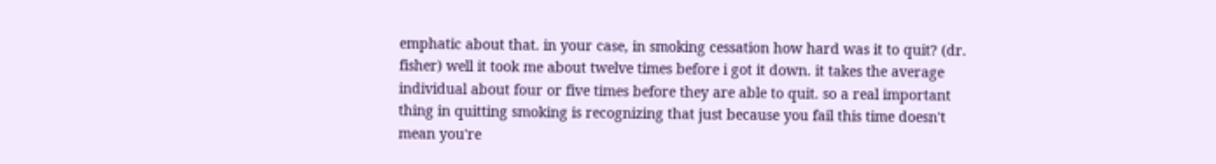emphatic about that. in your case, in smoking cessation how hard was it to quit? (dr. fisher) well it took me about twelve times before i got it down. it takes the average individual about four or five times before they are able to quit. so a real important thing in quitting smoking is recognizing that just because you fail this time doesn't mean you're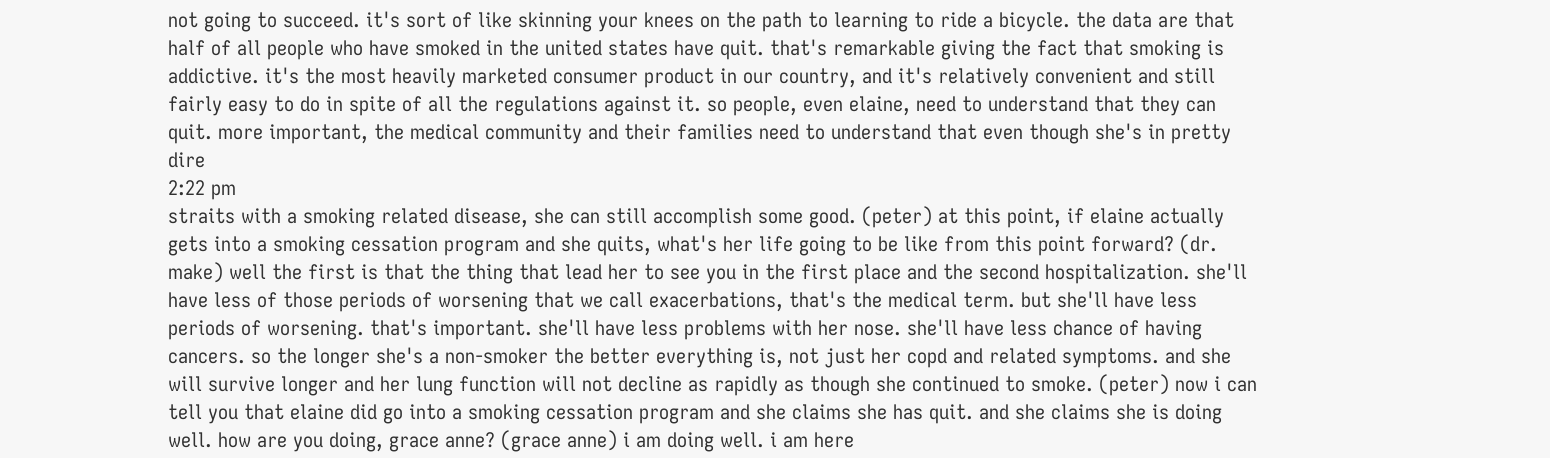not going to succeed. it's sort of like skinning your knees on the path to learning to ride a bicycle. the data are that half of all people who have smoked in the united states have quit. that's remarkable giving the fact that smoking is addictive. it's the most heavily marketed consumer product in our country, and it's relatively convenient and still fairly easy to do in spite of all the regulations against it. so people, even elaine, need to understand that they can quit. more important, the medical community and their families need to understand that even though she's in pretty dire
2:22 pm
straits with a smoking related disease, she can still accomplish some good. (peter) at this point, if elaine actually gets into a smoking cessation program and she quits, what's her life going to be like from this point forward? (dr. make) well the first is that the thing that lead her to see you in the first place and the second hospitalization. she'll have less of those periods of worsening that we call exacerbations, that's the medical term. but she'll have less periods of worsening. that's important. she'll have less problems with her nose. she'll have less chance of having cancers. so the longer she's a non-smoker the better everything is, not just her copd and related symptoms. and she will survive longer and her lung function will not decline as rapidly as though she continued to smoke. (peter) now i can tell you that elaine did go into a smoking cessation program and she claims she has quit. and she claims she is doing well. how are you doing, grace anne? (grace anne) i am doing well. i am here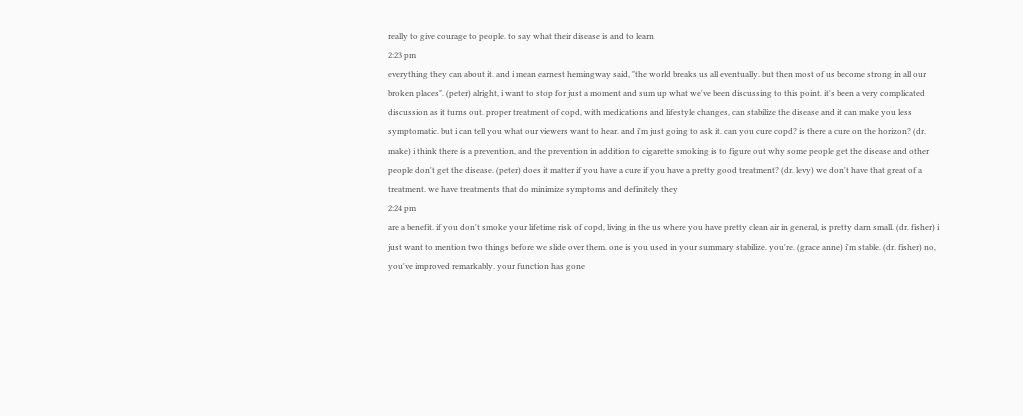really to give courage to people. to say what their disease is and to learn
2:23 pm
everything they can about it. and i mean earnest hemingway said, "the world breaks us all eventually. but then most of us become strong in all our broken places". (peter) alright, i want to stop for just a moment and sum up what we've been discussing to this point. it's been a very complicated discussion as it turns out. proper treatment of copd, with medications and lifestyle changes, can stabilize the disease and it can make you less symptomatic. but i can tell you what our viewers want to hear. and i'm just going to ask it. can you cure copd? is there a cure on the horizon? (dr. make) i think there is a prevention, and the prevention in addition to cigarette smoking is to figure out why some people get the disease and other people don't get the disease. (peter) does it matter if you have a cure if you have a pretty good treatment? (dr. levy) we don't have that great of a treatment. we have treatments that do minimize symptoms and definitely they
2:24 pm
are a benefit. if you don't smoke your lifetime risk of copd, living in the us where you have pretty clean air in general, is pretty darn small. (dr. fisher) i just want to mention two things before we slide over them. one is you used in your summary stabilize. you're. (grace anne) i'm stable. (dr. fisher) no, you've improved remarkably. your function has gone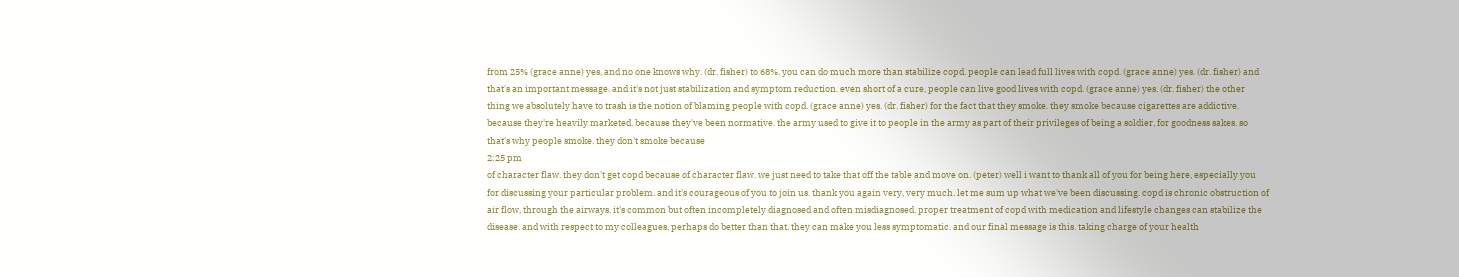from 25% (grace anne) yes, and no one knows why. (dr. fisher) to 68%. you can do much more than stabilize copd. people can lead full lives with copd. (grace anne) yes. (dr. fisher) and that's an important message. and it's not just stabilization and symptom reduction. even short of a cure, people can live good lives with copd. (grace anne) yes. (dr. fisher) the other thing we absolutely have to trash is the notion of blaming people with copd. (grace anne) yes. (dr. fisher) for the fact that they smoke. they smoke because cigarettes are addictive. because they're heavily marketed. because they've been normative. the army used to give it to people in the army as part of their privileges of being a soldier, for goodness sakes. so that's why people smoke. they don't smoke because
2:25 pm
of character flaw. they don't get copd because of character flaw. we just need to take that off the table and move on. (peter) well i want to thank all of you for being here, especially you for discussing your particular problem. and it's courageous of you to join us. thank you again very, very much. let me sum up what we've been discussing. copd is chronic obstruction of air flow, through the airways. it's common but often incompletely diagnosed and often misdiagnosed. proper treatment of copd with medication and lifestyle changes can stabilize the disease. and with respect to my colleagues, perhaps do better than that. they can make you less symptomatic. and our final message is this. taking charge of your health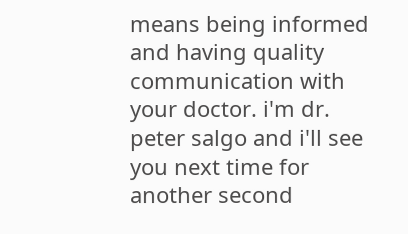means being informed and having quality communication with your doctor. i'm dr. peter salgo and i'll see you next time for another second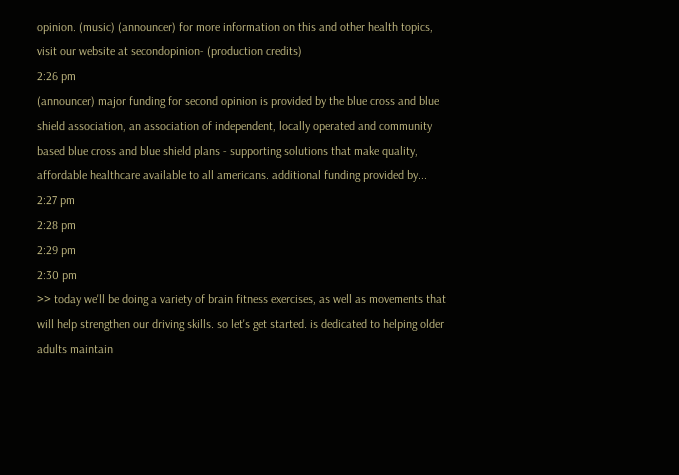opinion. (music) (announcer) for more information on this and other health topics, visit our website at secondopinion- (production credits)
2:26 pm
(announcer) major funding for second opinion is provided by the blue cross and blue shield association, an association of independent, locally operated and community based blue cross and blue shield plans - supporting solutions that make quality, affordable healthcare available to all americans. additional funding provided by...
2:27 pm
2:28 pm
2:29 pm
2:30 pm
>> today we'll be doing a variety of brain fitness exercises, as well as movements that will help strengthen our driving skills. so let's get started. is dedicated to helping older adults maintain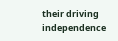their driving independence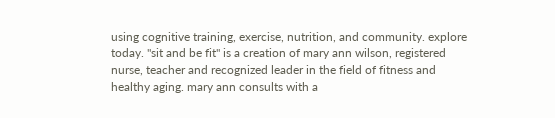using cognitive training, exercise, nutrition, and community. explore today. "sit and be fit" is a creation of mary ann wilson, registered nurse, teacher and recognized leader in the field of fitness and healthy aging. mary ann consults with a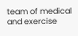team of medical and exercise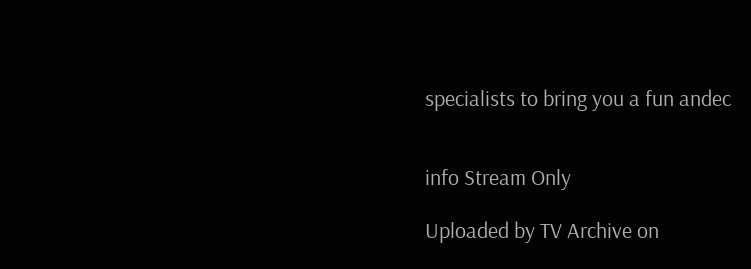specialists to bring you a fun andec


info Stream Only

Uploaded by TV Archive on